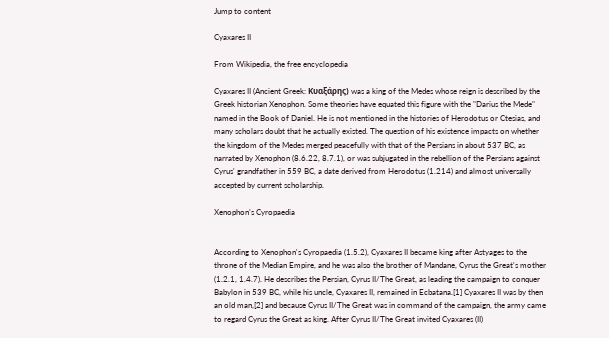Jump to content

Cyaxares II

From Wikipedia, the free encyclopedia

Cyaxares II (Ancient Greek: Κυαξάρης) was a king of the Medes whose reign is described by the Greek historian Xenophon. Some theories have equated this figure with the "Darius the Mede" named in the Book of Daniel. He is not mentioned in the histories of Herodotus or Ctesias, and many scholars doubt that he actually existed. The question of his existence impacts on whether the kingdom of the Medes merged peacefully with that of the Persians in about 537 BC, as narrated by Xenophon (8.6.22, 8.7.1), or was subjugated in the rebellion of the Persians against Cyrus' grandfather in 559 BC, a date derived from Herodotus (1.214) and almost universally accepted by current scholarship.

Xenophon’s Cyropaedia


According to Xenophon's Cyropaedia (1.5.2), Cyaxares II became king after Astyages to the throne of the Median Empire, and he was also the brother of Mandane, Cyrus the Great's mother (1.2.1, 1.4.7). He describes the Persian, Cyrus II/The Great, as leading the campaign to conquer Babylon in 539 BC, while his uncle, Cyaxares II, remained in Ecbatana.[1] Cyaxares II was by then an old man,[2] and because Cyrus II/The Great was in command of the campaign, the army came to regard Cyrus the Great as king. After Cyrus II/The Great invited Cyaxares (II)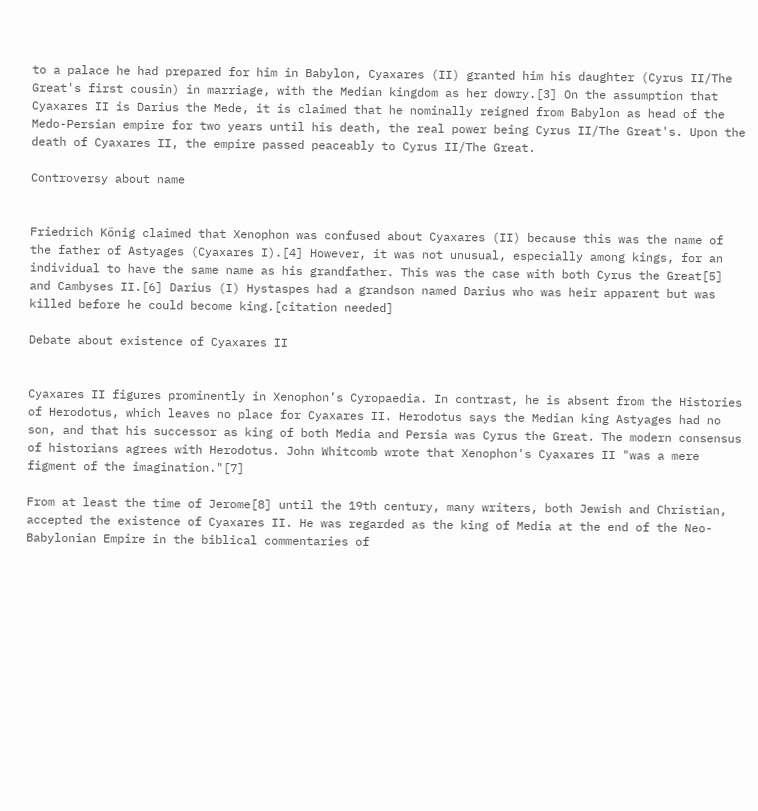to a palace he had prepared for him in Babylon, Cyaxares (II) granted him his daughter (Cyrus II/The Great's first cousin) in marriage, with the Median kingdom as her dowry.[3] On the assumption that Cyaxares II is Darius the Mede, it is claimed that he nominally reigned from Babylon as head of the Medo-Persian empire for two years until his death, the real power being Cyrus II/The Great's. Upon the death of Cyaxares II, the empire passed peaceably to Cyrus II/The Great.

Controversy about name


Friedrich König claimed that Xenophon was confused about Cyaxares (II) because this was the name of the father of Astyages (Cyaxares I).[4] However, it was not unusual, especially among kings, for an individual to have the same name as his grandfather. This was the case with both Cyrus the Great[5] and Cambyses II.[6] Darius (I) Hystaspes had a grandson named Darius who was heir apparent but was killed before he could become king.[citation needed]

Debate about existence of Cyaxares II


Cyaxares II figures prominently in Xenophon’s Cyropaedia. In contrast, he is absent from the Histories of Herodotus, which leaves no place for Cyaxares II. Herodotus says the Median king Astyages had no son, and that his successor as king of both Media and Persia was Cyrus the Great. The modern consensus of historians agrees with Herodotus. John Whitcomb wrote that Xenophon's Cyaxares II "was a mere figment of the imagination."[7]

From at least the time of Jerome[8] until the 19th century, many writers, both Jewish and Christian, accepted the existence of Cyaxares II. He was regarded as the king of Media at the end of the Neo-Babylonian Empire in the biblical commentaries of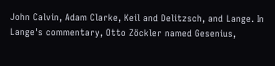John Calvin, Adam Clarke, Keil and Delitzsch, and Lange. In Lange's commentary, Otto Zöckler named Gesenius,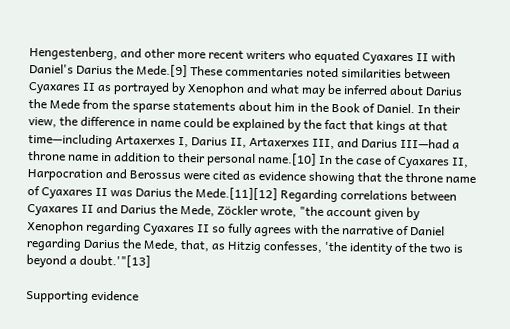Hengestenberg, and other more recent writers who equated Cyaxares II with Daniel's Darius the Mede.[9] These commentaries noted similarities between Cyaxares II as portrayed by Xenophon and what may be inferred about Darius the Mede from the sparse statements about him in the Book of Daniel. In their view, the difference in name could be explained by the fact that kings at that time—including Artaxerxes I, Darius II, Artaxerxes III, and Darius III—had a throne name in addition to their personal name.[10] In the case of Cyaxares II, Harpocration and Berossus were cited as evidence showing that the throne name of Cyaxares II was Darius the Mede.[11][12] Regarding correlations between Cyaxares II and Darius the Mede, Zöckler wrote, "the account given by Xenophon regarding Cyaxares II so fully agrees with the narrative of Daniel regarding Darius the Mede, that, as Hitzig confesses, 'the identity of the two is beyond a doubt.'"[13]

Supporting evidence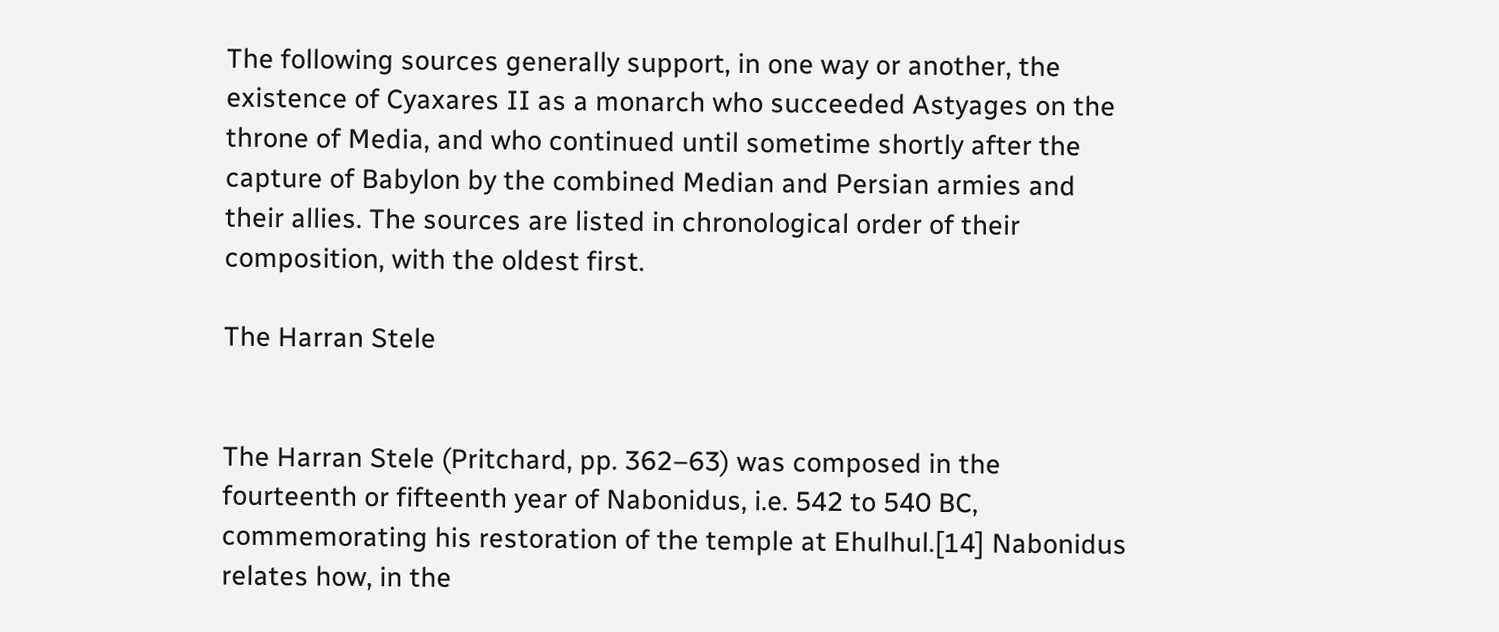The following sources generally support, in one way or another, the existence of Cyaxares II as a monarch who succeeded Astyages on the throne of Media, and who continued until sometime shortly after the capture of Babylon by the combined Median and Persian armies and their allies. The sources are listed in chronological order of their composition, with the oldest first.

The Harran Stele


The Harran Stele (Pritchard, pp. 362–63) was composed in the fourteenth or fifteenth year of Nabonidus, i.e. 542 to 540 BC, commemorating his restoration of the temple at Ehulhul.[14] Nabonidus relates how, in the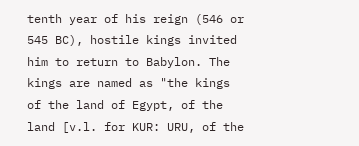tenth year of his reign (546 or 545 BC), hostile kings invited him to return to Babylon. The kings are named as "the kings of the land of Egypt, of the land [v.l. for KUR: URU, of the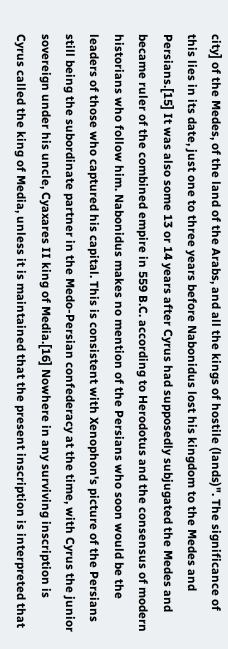city] of the Medes, of the land of the Arabs, and all the kings of hostile (lands)". The significance of this lies in its date, just one to three years before Nabonidus lost his kingdom to the Medes and Persians.[15] It was also some 13 or 14 years after Cyrus had supposedly subjugated the Medes and became ruler of the combined empire in 559 B.C. according to Herodotus and the consensus of modern historians who follow him. Nabonidus makes no mention of the Persians who soon would be the leaders of those who captured his capital. This is consistent with Xenophon's picture of the Persians still being the subordinate partner in the Medo-Persian confederacy at the time, with Cyrus the junior sovereign under his uncle, Cyaxares II king of Media.[16] Nowhere in any surviving inscription is Cyrus called the king of Media, unless it is maintained that the present inscription is interpreted that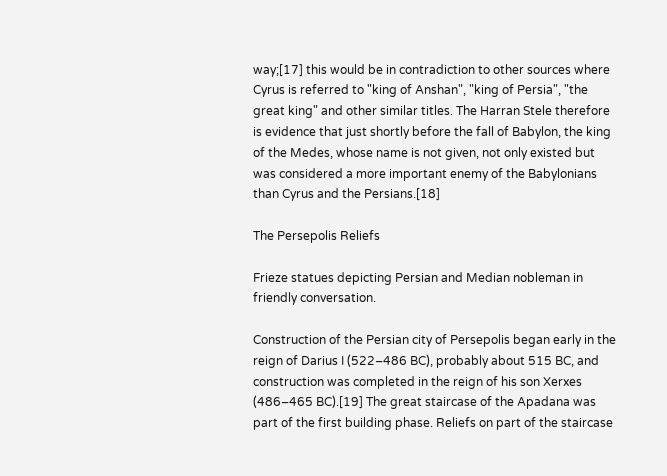way;[17] this would be in contradiction to other sources where Cyrus is referred to "king of Anshan", "king of Persia", "the great king" and other similar titles. The Harran Stele therefore is evidence that just shortly before the fall of Babylon, the king of the Medes, whose name is not given, not only existed but was considered a more important enemy of the Babylonians than Cyrus and the Persians.[18]

The Persepolis Reliefs

Frieze statues depicting Persian and Median nobleman in friendly conversation.

Construction of the Persian city of Persepolis began early in the reign of Darius I (522–486 BC), probably about 515 BC, and construction was completed in the reign of his son Xerxes (486–465 BC).[19] The great staircase of the Apadana was part of the first building phase. Reliefs on part of the staircase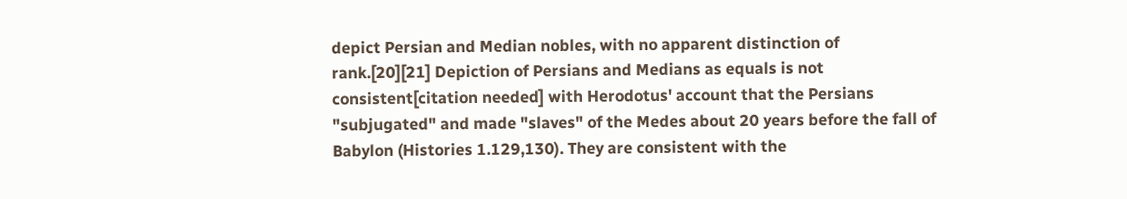depict Persian and Median nobles, with no apparent distinction of rank.[20][21] Depiction of Persians and Medians as equals is not consistent[citation needed] with Herodotus' account that the Persians "subjugated" and made "slaves" of the Medes about 20 years before the fall of Babylon (Histories 1.129,130). They are consistent with the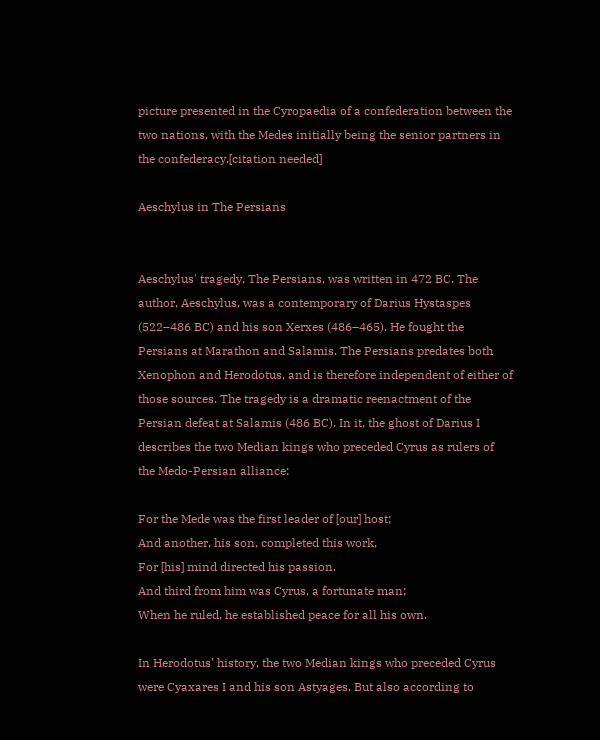picture presented in the Cyropaedia of a confederation between the two nations, with the Medes initially being the senior partners in the confederacy.[citation needed]

Aeschylus in The Persians


Aeschylus' tragedy, The Persians, was written in 472 BC. The author, Aeschylus, was a contemporary of Darius Hystaspes (522–486 BC) and his son Xerxes (486–465). He fought the Persians at Marathon and Salamis. The Persians predates both Xenophon and Herodotus, and is therefore independent of either of those sources. The tragedy is a dramatic reenactment of the Persian defeat at Salamis (486 BC). In it, the ghost of Darius I describes the two Median kings who preceded Cyrus as rulers of the Medo-Persian alliance:

For the Mede was the first leader of [our] host;
And another, his son, completed this work,
For [his] mind directed his passion.
And third from him was Cyrus, a fortunate man;
When he ruled, he established peace for all his own.

In Herodotus' history, the two Median kings who preceded Cyrus were Cyaxares I and his son Astyages. But also according to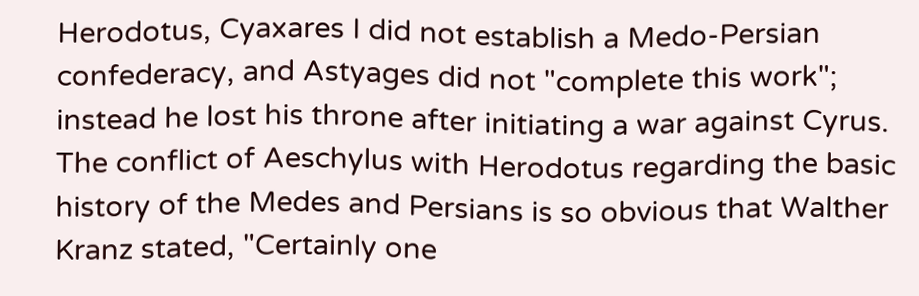Herodotus, Cyaxares I did not establish a Medo-Persian confederacy, and Astyages did not "complete this work"; instead he lost his throne after initiating a war against Cyrus. The conflict of Aeschylus with Herodotus regarding the basic history of the Medes and Persians is so obvious that Walther Kranz stated, "Certainly one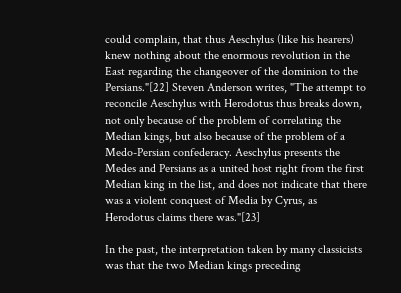could complain, that thus Aeschylus (like his hearers) knew nothing about the enormous revolution in the East regarding the changeover of the dominion to the Persians."[22] Steven Anderson writes, "The attempt to reconcile Aeschylus with Herodotus thus breaks down, not only because of the problem of correlating the Median kings, but also because of the problem of a Medo-Persian confederacy. Aeschylus presents the Medes and Persians as a united host right from the first Median king in the list, and does not indicate that there was a violent conquest of Media by Cyrus, as Herodotus claims there was."[23]

In the past, the interpretation taken by many classicists was that the two Median kings preceding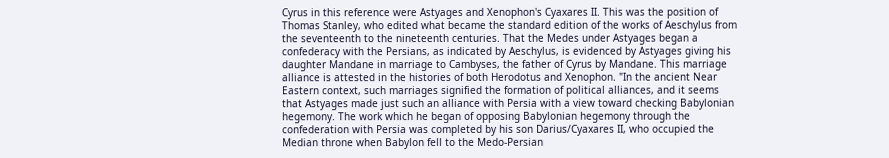Cyrus in this reference were Astyages and Xenophon's Cyaxares II. This was the position of Thomas Stanley, who edited what became the standard edition of the works of Aeschylus from the seventeenth to the nineteenth centuries. That the Medes under Astyages began a confederacy with the Persians, as indicated by Aeschylus, is evidenced by Astyages giving his daughter Mandane in marriage to Cambyses, the father of Cyrus by Mandane. This marriage alliance is attested in the histories of both Herodotus and Xenophon. "In the ancient Near Eastern context, such marriages signified the formation of political alliances, and it seems that Astyages made just such an alliance with Persia with a view toward checking Babylonian hegemony. The work which he began of opposing Babylonian hegemony through the confederation with Persia was completed by his son Darius/Cyaxares II, who occupied the Median throne when Babylon fell to the Medo-Persian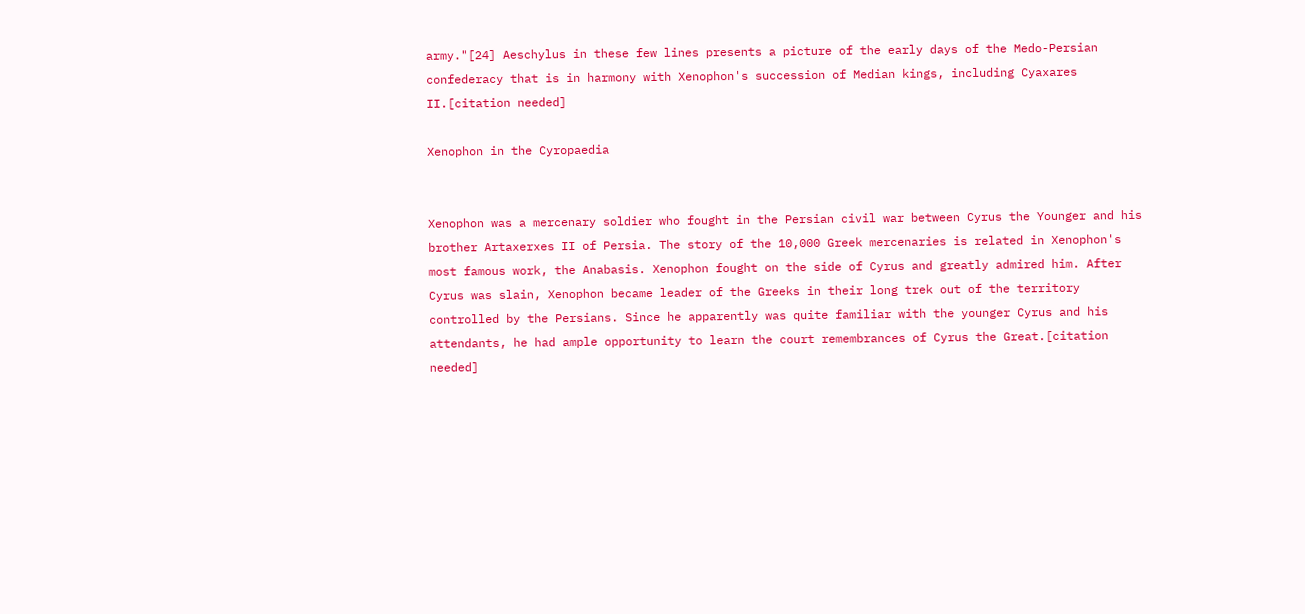army."[24] Aeschylus in these few lines presents a picture of the early days of the Medo-Persian confederacy that is in harmony with Xenophon's succession of Median kings, including Cyaxares II.[citation needed]

Xenophon in the Cyropaedia


Xenophon was a mercenary soldier who fought in the Persian civil war between Cyrus the Younger and his brother Artaxerxes II of Persia. The story of the 10,000 Greek mercenaries is related in Xenophon's most famous work, the Anabasis. Xenophon fought on the side of Cyrus and greatly admired him. After Cyrus was slain, Xenophon became leader of the Greeks in their long trek out of the territory controlled by the Persians. Since he apparently was quite familiar with the younger Cyrus and his attendants, he had ample opportunity to learn the court remembrances of Cyrus the Great.[citation needed]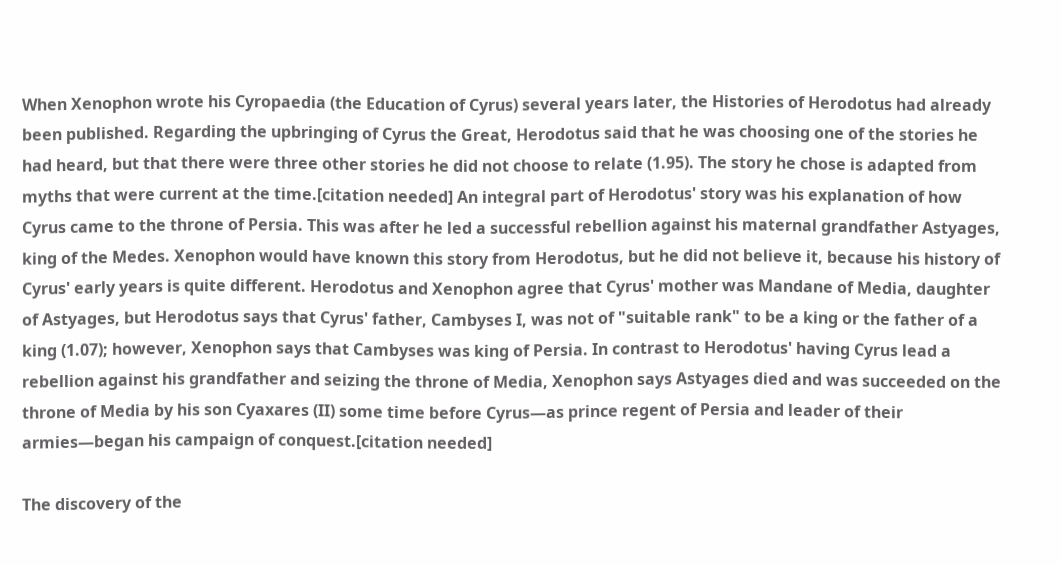When Xenophon wrote his Cyropaedia (the Education of Cyrus) several years later, the Histories of Herodotus had already been published. Regarding the upbringing of Cyrus the Great, Herodotus said that he was choosing one of the stories he had heard, but that there were three other stories he did not choose to relate (1.95). The story he chose is adapted from myths that were current at the time.[citation needed] An integral part of Herodotus' story was his explanation of how Cyrus came to the throne of Persia. This was after he led a successful rebellion against his maternal grandfather Astyages, king of the Medes. Xenophon would have known this story from Herodotus, but he did not believe it, because his history of Cyrus' early years is quite different. Herodotus and Xenophon agree that Cyrus' mother was Mandane of Media, daughter of Astyages, but Herodotus says that Cyrus' father, Cambyses I, was not of "suitable rank" to be a king or the father of a king (1.07); however, Xenophon says that Cambyses was king of Persia. In contrast to Herodotus' having Cyrus lead a rebellion against his grandfather and seizing the throne of Media, Xenophon says Astyages died and was succeeded on the throne of Media by his son Cyaxares (II) some time before Cyrus—as prince regent of Persia and leader of their armies—began his campaign of conquest.[citation needed]

The discovery of the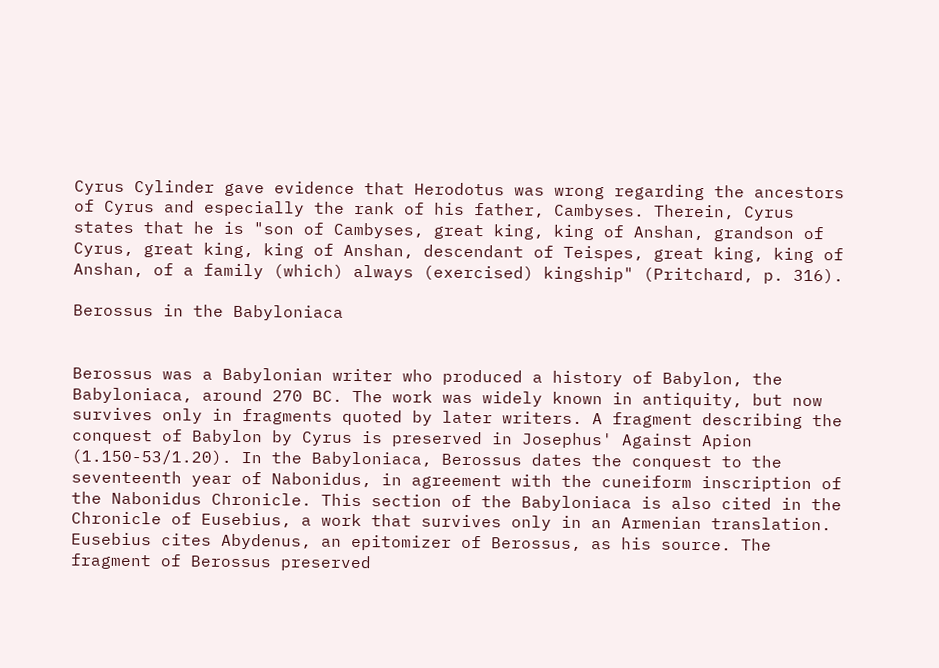Cyrus Cylinder gave evidence that Herodotus was wrong regarding the ancestors of Cyrus and especially the rank of his father, Cambyses. Therein, Cyrus states that he is "son of Cambyses, great king, king of Anshan, grandson of Cyrus, great king, king of Anshan, descendant of Teispes, great king, king of Anshan, of a family (which) always (exercised) kingship" (Pritchard, p. 316).

Berossus in the Babyloniaca


Berossus was a Babylonian writer who produced a history of Babylon, the Babyloniaca, around 270 BC. The work was widely known in antiquity, but now survives only in fragments quoted by later writers. A fragment describing the conquest of Babylon by Cyrus is preserved in Josephus' Against Apion (1.150-53/1.20). In the Babyloniaca, Berossus dates the conquest to the seventeenth year of Nabonidus, in agreement with the cuneiform inscription of the Nabonidus Chronicle. This section of the Babyloniaca is also cited in the Chronicle of Eusebius, a work that survives only in an Armenian translation. Eusebius cites Abydenus, an epitomizer of Berossus, as his source. The fragment of Berossus preserved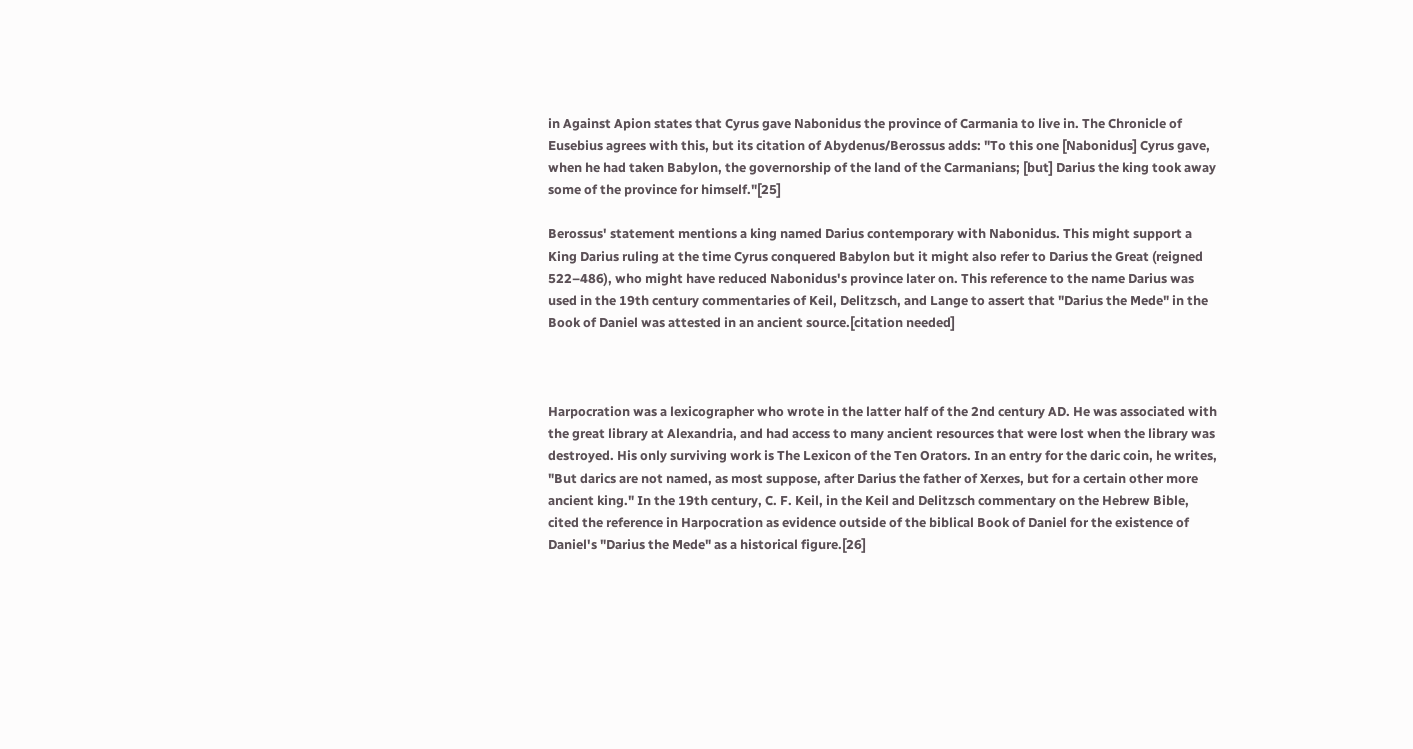in Against Apion states that Cyrus gave Nabonidus the province of Carmania to live in. The Chronicle of Eusebius agrees with this, but its citation of Abydenus/Berossus adds: "To this one [Nabonidus] Cyrus gave, when he had taken Babylon, the governorship of the land of the Carmanians; [but] Darius the king took away some of the province for himself."[25]

Berossus' statement mentions a king named Darius contemporary with Nabonidus. This might support a King Darius ruling at the time Cyrus conquered Babylon but it might also refer to Darius the Great (reigned 522–486), who might have reduced Nabonidus's province later on. This reference to the name Darius was used in the 19th century commentaries of Keil, Delitzsch, and Lange to assert that "Darius the Mede" in the Book of Daniel was attested in an ancient source.[citation needed]



Harpocration was a lexicographer who wrote in the latter half of the 2nd century AD. He was associated with the great library at Alexandria, and had access to many ancient resources that were lost when the library was destroyed. His only surviving work is The Lexicon of the Ten Orators. In an entry for the daric coin, he writes, "But darics are not named, as most suppose, after Darius the father of Xerxes, but for a certain other more ancient king." In the 19th century, C. F. Keil, in the Keil and Delitzsch commentary on the Hebrew Bible, cited the reference in Harpocration as evidence outside of the biblical Book of Daniel for the existence of Daniel's "Darius the Mede" as a historical figure.[26]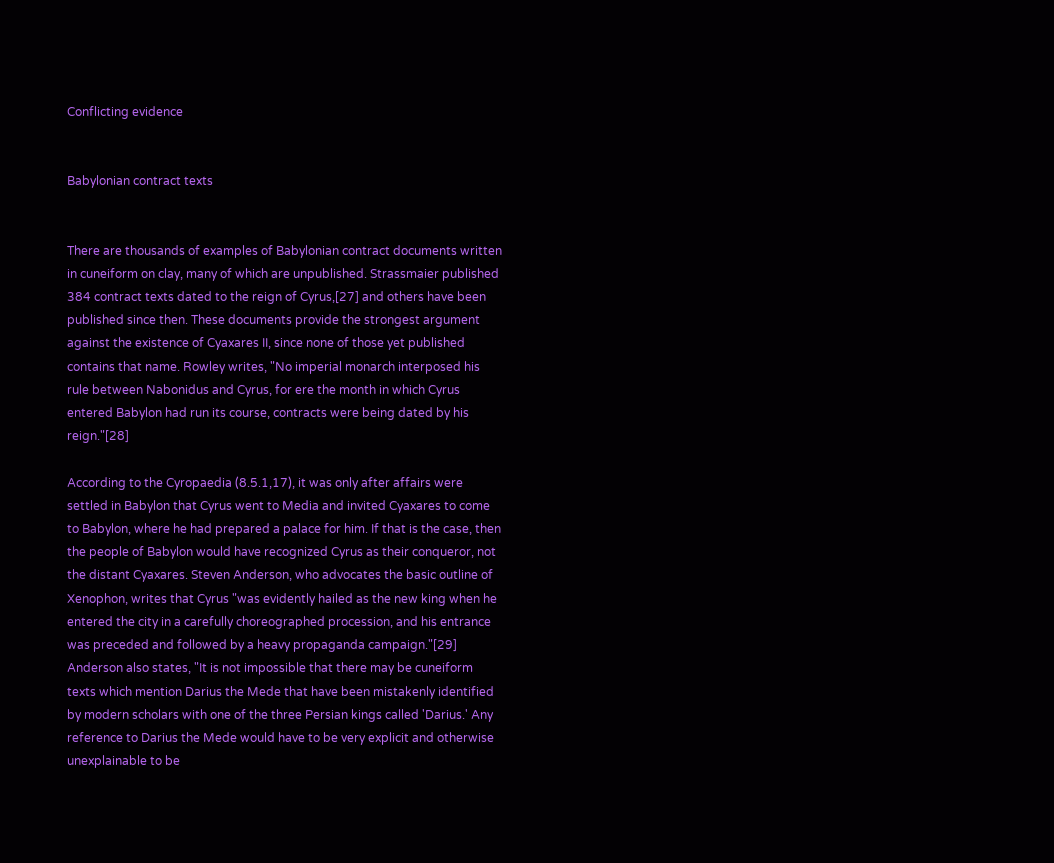Conflicting evidence


Babylonian contract texts


There are thousands of examples of Babylonian contract documents written in cuneiform on clay, many of which are unpublished. Strassmaier published 384 contract texts dated to the reign of Cyrus,[27] and others have been published since then. These documents provide the strongest argument against the existence of Cyaxares II, since none of those yet published contains that name. Rowley writes, "No imperial monarch interposed his rule between Nabonidus and Cyrus, for ere the month in which Cyrus entered Babylon had run its course, contracts were being dated by his reign."[28]

According to the Cyropaedia (8.5.1,17), it was only after affairs were settled in Babylon that Cyrus went to Media and invited Cyaxares to come to Babylon, where he had prepared a palace for him. If that is the case, then the people of Babylon would have recognized Cyrus as their conqueror, not the distant Cyaxares. Steven Anderson, who advocates the basic outline of Xenophon, writes that Cyrus "was evidently hailed as the new king when he entered the city in a carefully choreographed procession, and his entrance was preceded and followed by a heavy propaganda campaign."[29] Anderson also states, "It is not impossible that there may be cuneiform texts which mention Darius the Mede that have been mistakenly identified by modern scholars with one of the three Persian kings called 'Darius.' Any reference to Darius the Mede would have to be very explicit and otherwise unexplainable to be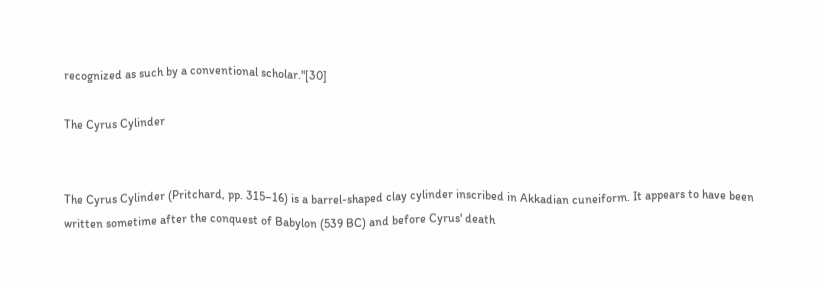recognized as such by a conventional scholar."[30]

The Cyrus Cylinder


The Cyrus Cylinder (Pritchard, pp. 315–16) is a barrel-shaped clay cylinder inscribed in Akkadian cuneiform. It appears to have been written sometime after the conquest of Babylon (539 BC) and before Cyrus' death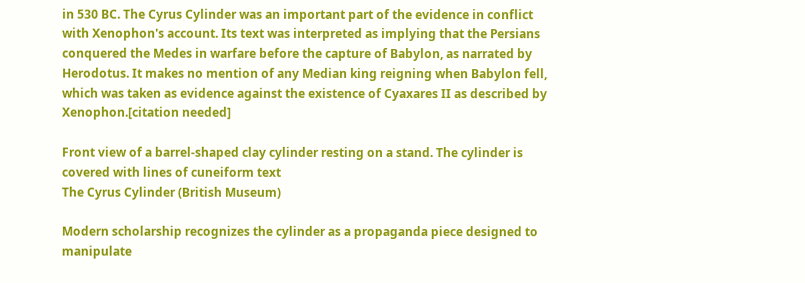in 530 BC. The Cyrus Cylinder was an important part of the evidence in conflict with Xenophon's account. Its text was interpreted as implying that the Persians conquered the Medes in warfare before the capture of Babylon, as narrated by Herodotus. It makes no mention of any Median king reigning when Babylon fell, which was taken as evidence against the existence of Cyaxares II as described by Xenophon.[citation needed]

Front view of a barrel-shaped clay cylinder resting on a stand. The cylinder is covered with lines of cuneiform text
The Cyrus Cylinder (British Museum)

Modern scholarship recognizes the cylinder as a propaganda piece designed to manipulate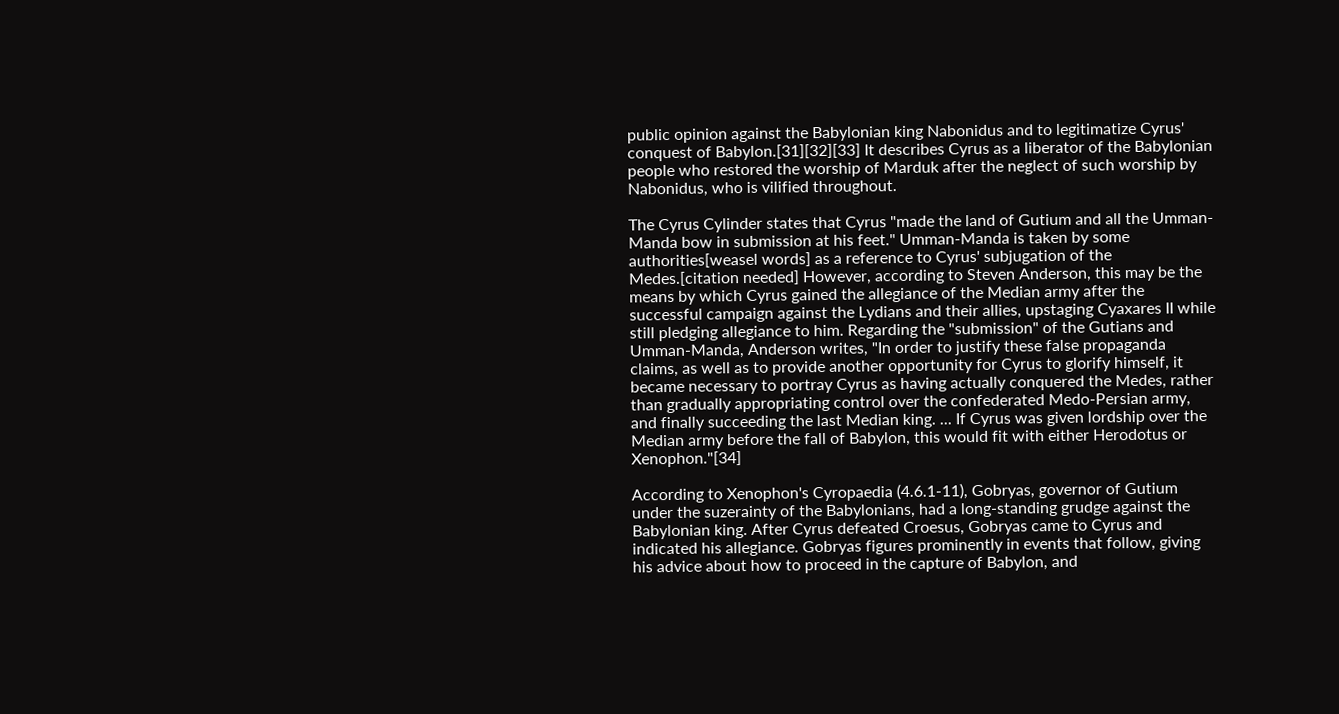public opinion against the Babylonian king Nabonidus and to legitimatize Cyrus' conquest of Babylon.[31][32][33] It describes Cyrus as a liberator of the Babylonian people who restored the worship of Marduk after the neglect of such worship by Nabonidus, who is vilified throughout.

The Cyrus Cylinder states that Cyrus "made the land of Gutium and all the Umman-Manda bow in submission at his feet." Umman-Manda is taken by some authorities[weasel words] as a reference to Cyrus' subjugation of the Medes.[citation needed] However, according to Steven Anderson, this may be the means by which Cyrus gained the allegiance of the Median army after the successful campaign against the Lydians and their allies, upstaging Cyaxares II while still pledging allegiance to him. Regarding the "submission" of the Gutians and Umman-Manda, Anderson writes, "In order to justify these false propaganda claims, as well as to provide another opportunity for Cyrus to glorify himself, it became necessary to portray Cyrus as having actually conquered the Medes, rather than gradually appropriating control over the confederated Medo-Persian army, and finally succeeding the last Median king. ... If Cyrus was given lordship over the Median army before the fall of Babylon, this would fit with either Herodotus or Xenophon."[34]

According to Xenophon's Cyropaedia (4.6.1-11), Gobryas, governor of Gutium under the suzerainty of the Babylonians, had a long-standing grudge against the Babylonian king. After Cyrus defeated Croesus, Gobryas came to Cyrus and indicated his allegiance. Gobryas figures prominently in events that follow, giving his advice about how to proceed in the capture of Babylon, and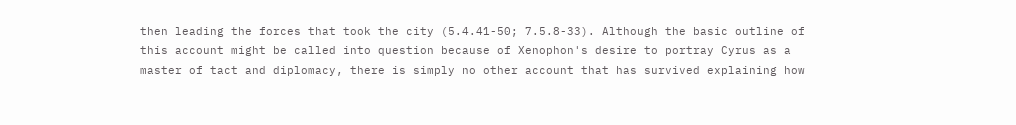then leading the forces that took the city (5.4.41-50; 7.5.8-33). Although the basic outline of this account might be called into question because of Xenophon's desire to portray Cyrus as a master of tact and diplomacy, there is simply no other account that has survived explaining how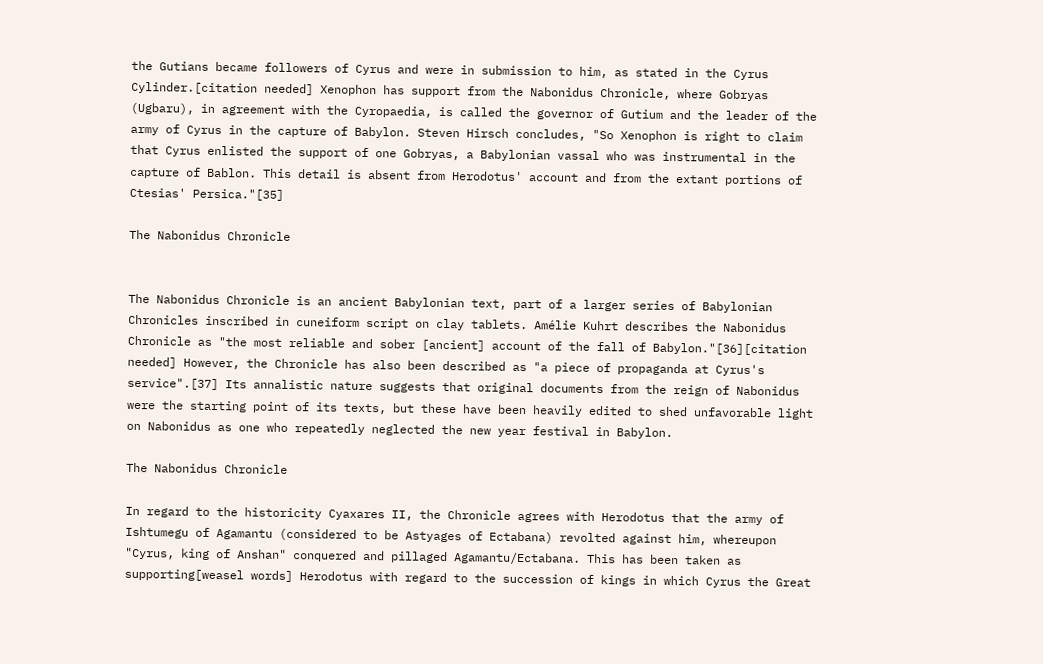the Gutians became followers of Cyrus and were in submission to him, as stated in the Cyrus Cylinder.[citation needed] Xenophon has support from the Nabonidus Chronicle, where Gobryas (Ugbaru), in agreement with the Cyropaedia, is called the governor of Gutium and the leader of the army of Cyrus in the capture of Babylon. Steven Hirsch concludes, "So Xenophon is right to claim that Cyrus enlisted the support of one Gobryas, a Babylonian vassal who was instrumental in the capture of Bablon. This detail is absent from Herodotus' account and from the extant portions of Ctesias' Persica."[35]

The Nabonidus Chronicle


The Nabonidus Chronicle is an ancient Babylonian text, part of a larger series of Babylonian Chronicles inscribed in cuneiform script on clay tablets. Amélie Kuhrt describes the Nabonidus Chronicle as "the most reliable and sober [ancient] account of the fall of Babylon."[36][citation needed] However, the Chronicle has also been described as "a piece of propaganda at Cyrus's service".[37] Its annalistic nature suggests that original documents from the reign of Nabonidus were the starting point of its texts, but these have been heavily edited to shed unfavorable light on Nabonidus as one who repeatedly neglected the new year festival in Babylon.

The Nabonidus Chronicle

In regard to the historicity Cyaxares II, the Chronicle agrees with Herodotus that the army of Ishtumegu of Agamantu (considered to be Astyages of Ectabana) revolted against him, whereupon "Cyrus, king of Anshan" conquered and pillaged Agamantu/Ectabana. This has been taken as supporting[weasel words] Herodotus with regard to the succession of kings in which Cyrus the Great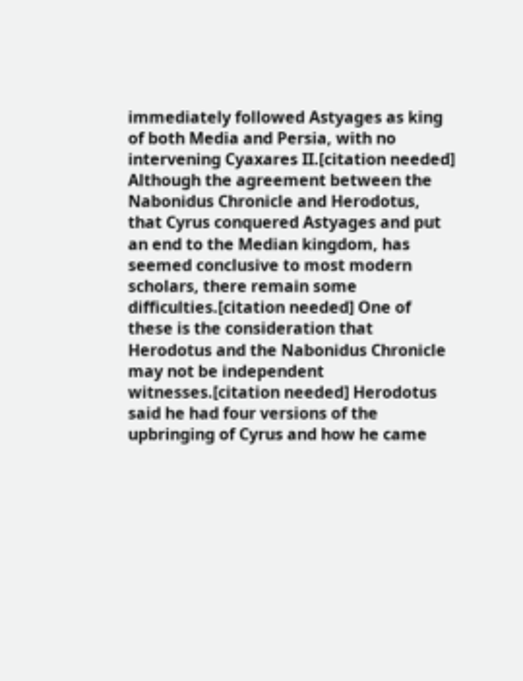immediately followed Astyages as king of both Media and Persia, with no intervening Cyaxares II.[citation needed] Although the agreement between the Nabonidus Chronicle and Herodotus, that Cyrus conquered Astyages and put an end to the Median kingdom, has seemed conclusive to most modern scholars, there remain some difficulties.[citation needed] One of these is the consideration that Herodotus and the Nabonidus Chronicle may not be independent witnesses.[citation needed] Herodotus said he had four versions of the upbringing of Cyrus and how he came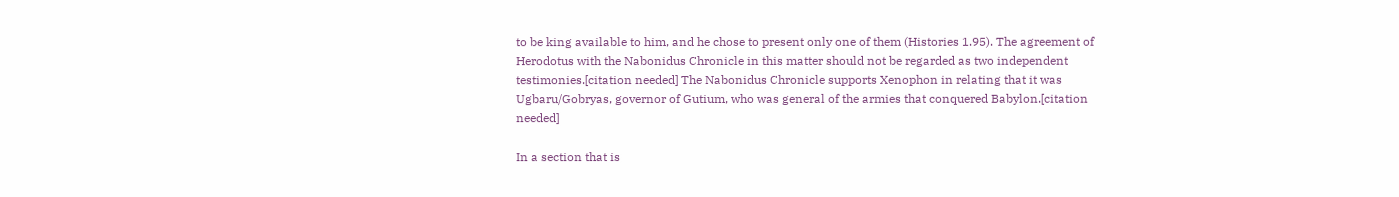to be king available to him, and he chose to present only one of them (Histories 1.95). The agreement of Herodotus with the Nabonidus Chronicle in this matter should not be regarded as two independent testimonies.[citation needed] The Nabonidus Chronicle supports Xenophon in relating that it was Ugbaru/Gobryas, governor of Gutium, who was general of the armies that conquered Babylon.[citation needed]

In a section that is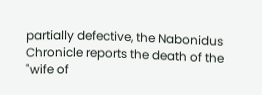partially defective, the Nabonidus Chronicle reports the death of the "wife of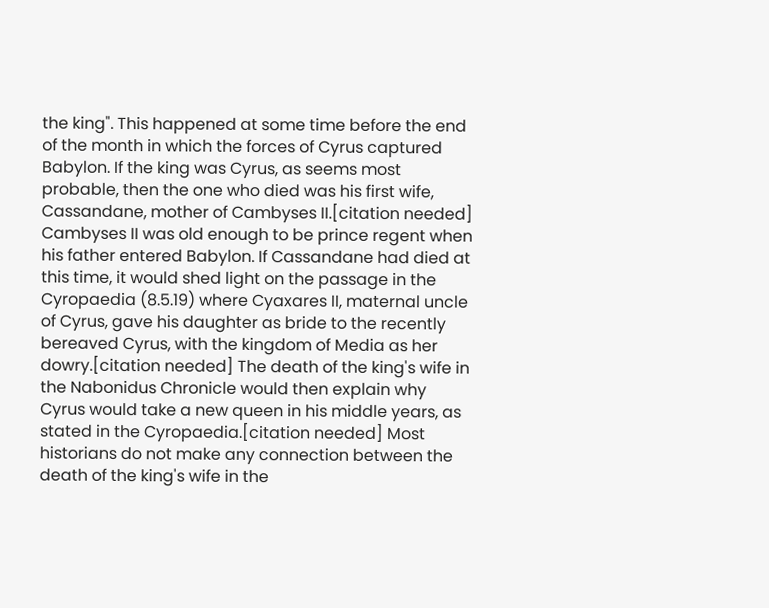the king". This happened at some time before the end of the month in which the forces of Cyrus captured Babylon. If the king was Cyrus, as seems most probable, then the one who died was his first wife, Cassandane, mother of Cambyses II.[citation needed] Cambyses II was old enough to be prince regent when his father entered Babylon. If Cassandane had died at this time, it would shed light on the passage in the Cyropaedia (8.5.19) where Cyaxares II, maternal uncle of Cyrus, gave his daughter as bride to the recently bereaved Cyrus, with the kingdom of Media as her dowry.[citation needed] The death of the king's wife in the Nabonidus Chronicle would then explain why Cyrus would take a new queen in his middle years, as stated in the Cyropaedia.[citation needed] Most historians do not make any connection between the death of the king's wife in the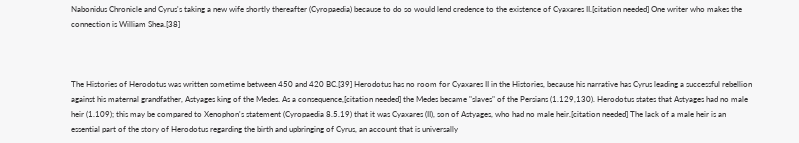Nabonidus Chronicle and Cyrus's taking a new wife shortly thereafter (Cyropaedia) because to do so would lend credence to the existence of Cyaxares II.[citation needed] One writer who makes the connection is William Shea.[38]



The Histories of Herodotus was written sometime between 450 and 420 BC.[39] Herodotus has no room for Cyaxares II in the Histories, because his narrative has Cyrus leading a successful rebellion against his maternal grandfather, Astyages king of the Medes. As a consequence,[citation needed] the Medes became "slaves" of the Persians (1.129,130). Herodotus states that Astyages had no male heir (1.109); this may be compared to Xenophon's statement (Cyropaedia 8.5.19) that it was Cyaxares (II), son of Astyages, who had no male heir.[citation needed] The lack of a male heir is an essential part of the story of Herodotus regarding the birth and upbringing of Cyrus, an account that is universally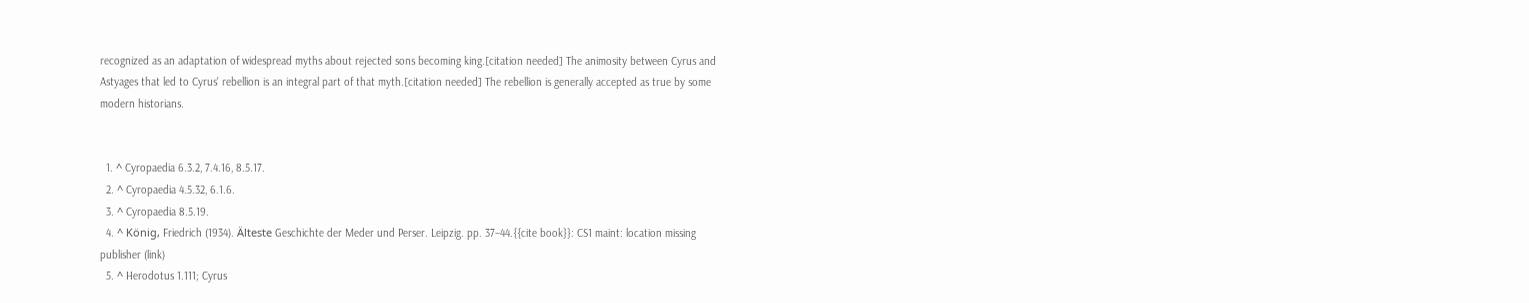recognized as an adaptation of widespread myths about rejected sons becoming king.[citation needed] The animosity between Cyrus and Astyages that led to Cyrus' rebellion is an integral part of that myth.[citation needed] The rebellion is generally accepted as true by some modern historians.


  1. ^ Cyropaedia 6.3.2, 7.4.16, 8.5.17.
  2. ^ Cyropaedia 4.5.32, 6.1.6.
  3. ^ Cyropaedia 8.5.19.
  4. ^ König, Friedrich (1934). Älteste Geschichte der Meder und Perser. Leipzig. pp. 37–44.{{cite book}}: CS1 maint: location missing publisher (link)
  5. ^ Herodotus 1.111; Cyrus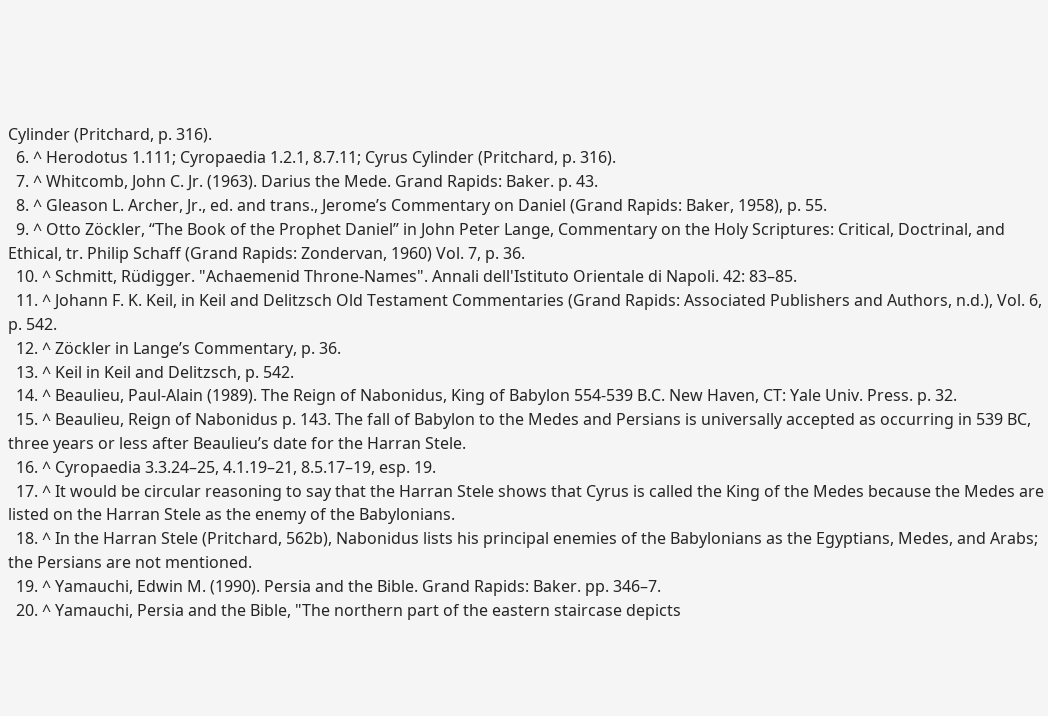Cylinder (Pritchard, p. 316).
  6. ^ Herodotus 1.111; Cyropaedia 1.2.1, 8.7.11; Cyrus Cylinder (Pritchard, p. 316).
  7. ^ Whitcomb, John C. Jr. (1963). Darius the Mede. Grand Rapids: Baker. p. 43.
  8. ^ Gleason L. Archer, Jr., ed. and trans., Jerome’s Commentary on Daniel (Grand Rapids: Baker, 1958), p. 55.
  9. ^ Otto Zöckler, “The Book of the Prophet Daniel” in John Peter Lange, Commentary on the Holy Scriptures: Critical, Doctrinal, and Ethical, tr. Philip Schaff (Grand Rapids: Zondervan, 1960) Vol. 7, p. 36.
  10. ^ Schmitt, Rüdigger. "Achaemenid Throne-Names". Annali dell'Istituto Orientale di Napoli. 42: 83–85.
  11. ^ Johann F. K. Keil, in Keil and Delitzsch Old Testament Commentaries (Grand Rapids: Associated Publishers and Authors, n.d.), Vol. 6, p. 542.
  12. ^ Zöckler in Lange’s Commentary, p. 36.
  13. ^ Keil in Keil and Delitzsch, p. 542.
  14. ^ Beaulieu, Paul-Alain (1989). The Reign of Nabonidus, King of Babylon 554-539 B.C. New Haven, CT: Yale Univ. Press. p. 32.
  15. ^ Beaulieu, Reign of Nabonidus p. 143. The fall of Babylon to the Medes and Persians is universally accepted as occurring in 539 BC, three years or less after Beaulieu’s date for the Harran Stele.
  16. ^ Cyropaedia 3.3.24–25, 4.1.19–21, 8.5.17–19, esp. 19.
  17. ^ It would be circular reasoning to say that the Harran Stele shows that Cyrus is called the King of the Medes because the Medes are listed on the Harran Stele as the enemy of the Babylonians.
  18. ^ In the Harran Stele (Pritchard, 562b), Nabonidus lists his principal enemies of the Babylonians as the Egyptians, Medes, and Arabs; the Persians are not mentioned.
  19. ^ Yamauchi, Edwin M. (1990). Persia and the Bible. Grand Rapids: Baker. pp. 346–7.
  20. ^ Yamauchi, Persia and the Bible, "The northern part of the eastern staircase depicts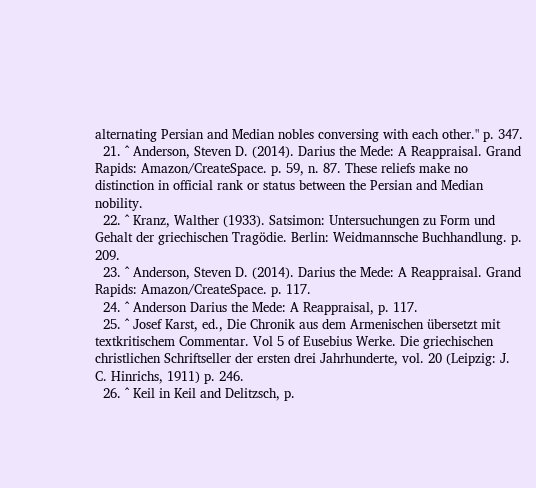alternating Persian and Median nobles conversing with each other." p. 347.
  21. ^ Anderson, Steven D. (2014). Darius the Mede: A Reappraisal. Grand Rapids: Amazon/CreateSpace. p. 59, n. 87. These reliefs make no distinction in official rank or status between the Persian and Median nobility.
  22. ^ Kranz, Walther (1933). Satsimon: Untersuchungen zu Form und Gehalt der griechischen Tragödie. Berlin: Weidmannsche Buchhandlung. p. 209.
  23. ^ Anderson, Steven D. (2014). Darius the Mede: A Reappraisal. Grand Rapids: Amazon/CreateSpace. p. 117.
  24. ^ Anderson Darius the Mede: A Reappraisal, p. 117.
  25. ^ Josef Karst, ed., Die Chronik aus dem Armenischen übersetzt mit textkritischem Commentar. Vol 5 of Eusebius Werke. Die griechischen christlichen Schriftseller der ersten drei Jahrhunderte, vol. 20 (Leipzig: J. C. Hinrichs, 1911) p. 246.
  26. ^ Keil in Keil and Delitzsch, p.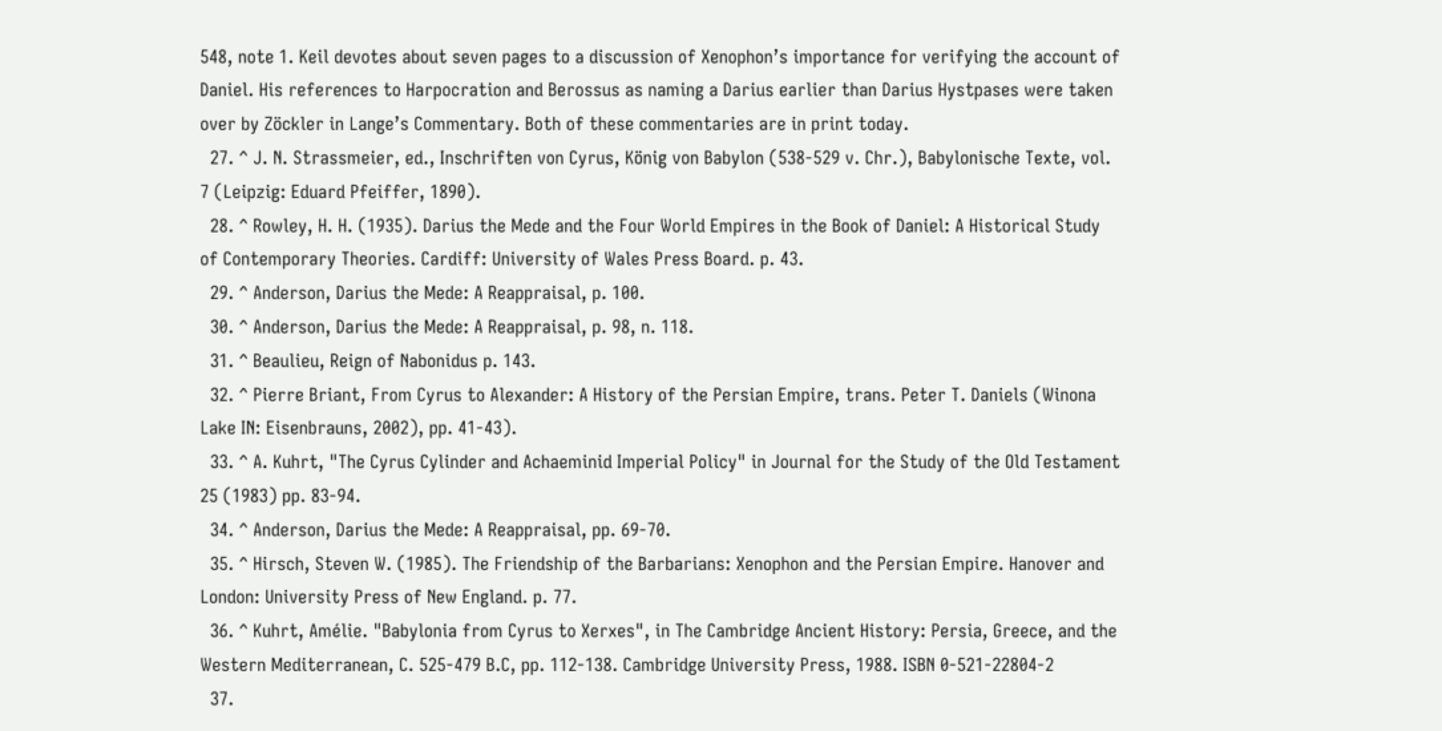548, note 1. Keil devotes about seven pages to a discussion of Xenophon’s importance for verifying the account of Daniel. His references to Harpocration and Berossus as naming a Darius earlier than Darius Hystpases were taken over by Zöckler in Lange’s Commentary. Both of these commentaries are in print today.
  27. ^ J. N. Strassmeier, ed., Inschriften von Cyrus, König von Babylon (538-529 v. Chr.), Babylonische Texte, vol. 7 (Leipzig: Eduard Pfeiffer, 1890).
  28. ^ Rowley, H. H. (1935). Darius the Mede and the Four World Empires in the Book of Daniel: A Historical Study of Contemporary Theories. Cardiff: University of Wales Press Board. p. 43.
  29. ^ Anderson, Darius the Mede: A Reappraisal, p. 100.
  30. ^ Anderson, Darius the Mede: A Reappraisal, p. 98, n. 118.
  31. ^ Beaulieu, Reign of Nabonidus p. 143.
  32. ^ Pierre Briant, From Cyrus to Alexander: A History of the Persian Empire, trans. Peter T. Daniels (Winona Lake IN: Eisenbrauns, 2002), pp. 41-43).
  33. ^ A. Kuhrt, "The Cyrus Cylinder and Achaeminid Imperial Policy" in Journal for the Study of the Old Testament 25 (1983) pp. 83-94.
  34. ^ Anderson, Darius the Mede: A Reappraisal, pp. 69-70.
  35. ^ Hirsch, Steven W. (1985). The Friendship of the Barbarians: Xenophon and the Persian Empire. Hanover and London: University Press of New England. p. 77.
  36. ^ Kuhrt, Amélie. "Babylonia from Cyrus to Xerxes", in The Cambridge Ancient History: Persia, Greece, and the Western Mediterranean, C. 525-479 B.C, pp. 112-138. Cambridge University Press, 1988. ISBN 0-521-22804-2
  37.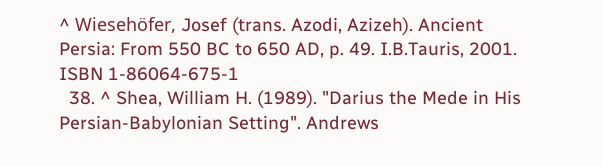^ Wiesehöfer, Josef (trans. Azodi, Azizeh). Ancient Persia: From 550 BC to 650 AD, p. 49. I.B.Tauris, 2001. ISBN 1-86064-675-1
  38. ^ Shea, William H. (1989). "Darius the Mede in His Persian-Babylonian Setting". Andrews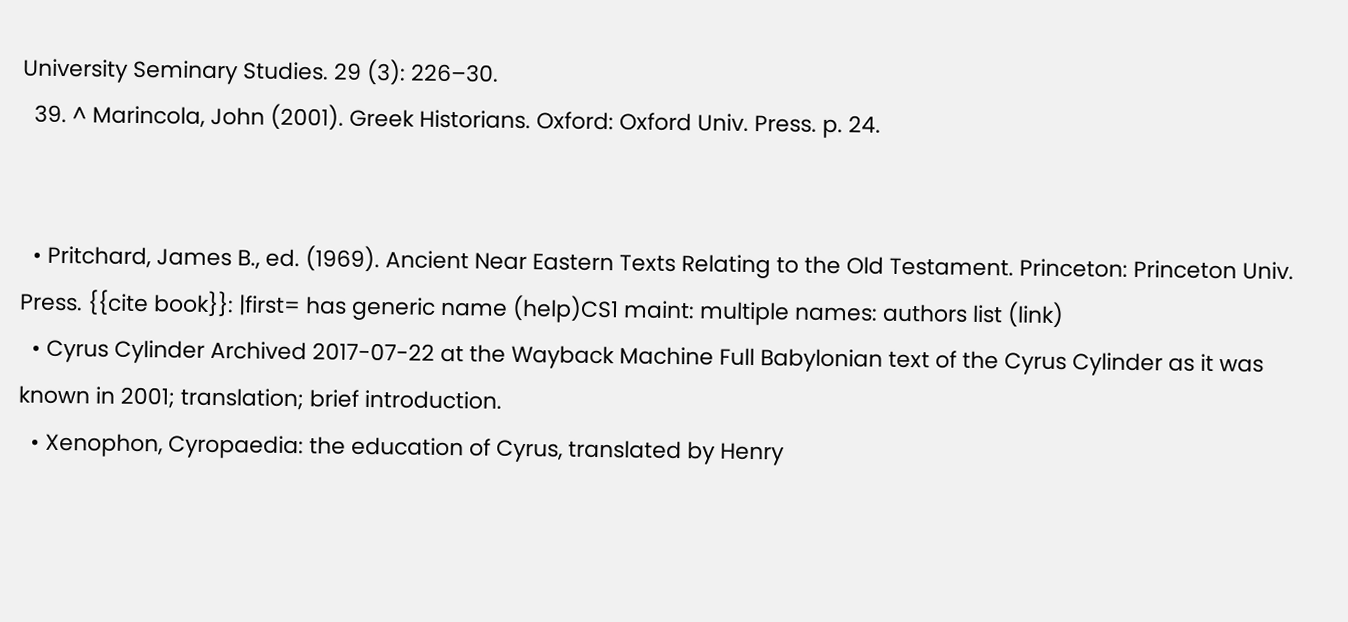University Seminary Studies. 29 (3): 226–30.
  39. ^ Marincola, John (2001). Greek Historians. Oxford: Oxford Univ. Press. p. 24.


  • Pritchard, James B., ed. (1969). Ancient Near Eastern Texts Relating to the Old Testament. Princeton: Princeton Univ. Press. {{cite book}}: |first= has generic name (help)CS1 maint: multiple names: authors list (link)
  • Cyrus Cylinder Archived 2017-07-22 at the Wayback Machine Full Babylonian text of the Cyrus Cylinder as it was known in 2001; translation; brief introduction.
  • Xenophon, Cyropaedia: the education of Cyrus, translated by Henry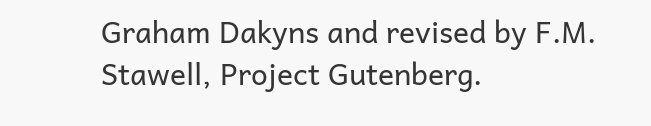Graham Dakyns and revised by F.M. Stawell, Project Gutenberg.